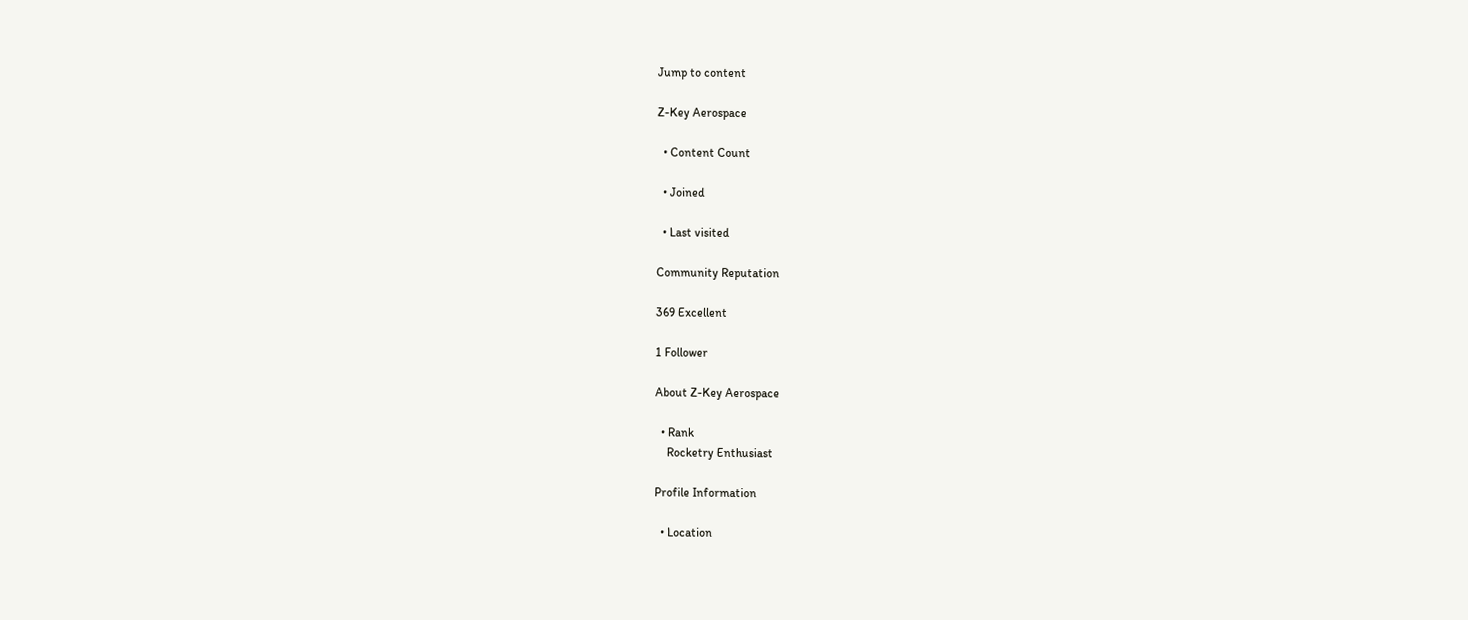Jump to content

Z-Key Aerospace

  • Content Count

  • Joined

  • Last visited

Community Reputation

369 Excellent

1 Follower

About Z-Key Aerospace

  • Rank
    Rocketry Enthusiast

Profile Information

  • Location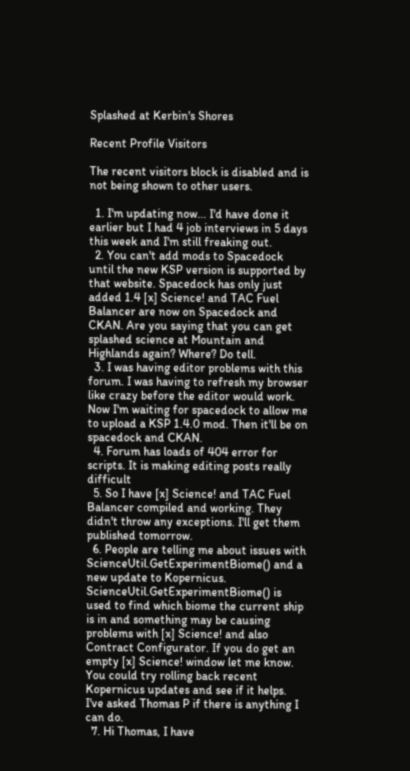Splashed at Kerbin's Shores

Recent Profile Visitors

The recent visitors block is disabled and is not being shown to other users.

  1. I'm updating now... I'd have done it earlier but I had 4 job interviews in 5 days this week and I'm still freaking out.
  2. You can't add mods to Spacedock until the new KSP version is supported by that website. Spacedock has only just added 1.4 [x] Science! and TAC Fuel Balancer are now on Spacedock and CKAN. Are you saying that you can get splashed science at Mountain and Highlands again? Where? Do tell.
  3. I was having editor problems with this forum. I was having to refresh my browser like crazy before the editor would work. Now I'm waiting for spacedock to allow me to upload a KSP 1.4.0 mod. Then it'll be on spacedock and CKAN.
  4. Forum has loads of 404 error for scripts. It is making editing posts really difficult
  5. So I have [x] Science! and TAC Fuel Balancer compiled and working. They didn't throw any exceptions. I'll get them published tomorrow.
  6. People are telling me about issues with ScienceUtil.GetExperimentBiome() and a new update to Kopernicus. ScienceUtil.GetExperimentBiome() is used to find which biome the current ship is in and something may be causing problems with [x] Science! and also Contract Configurator. If you do get an empty [x] Science! window let me know. You could try rolling back recent Kopernicus updates and see if it helps. I've asked Thomas P if there is anything I can do.
  7. Hi Thomas, I have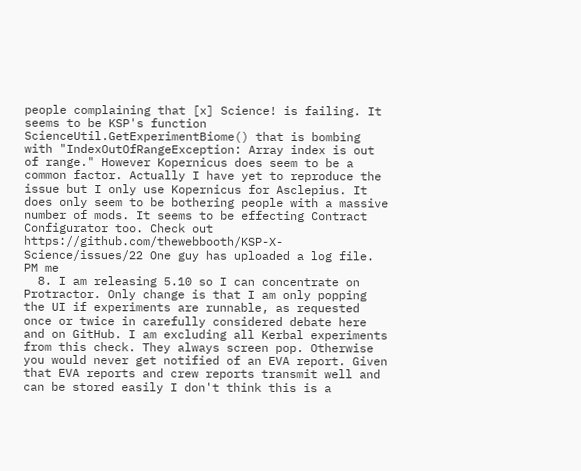people complaining that [x] Science! is failing. It seems to be KSP's function ScienceUtil.GetExperimentBiome() that is bombing with "IndexOutOfRangeException: Array index is out of range." However Kopernicus does seem to be a common factor. Actually I have yet to reproduce the issue but I only use Kopernicus for Asclepius. It does only seem to be bothering people with a massive number of mods. It seems to be effecting Contract Configurator too. Check out https://github.com/thewebbooth/KSP-X-Science/issues/22 One guy has uploaded a log file. PM me
  8. I am releasing 5.10 so I can concentrate on Protractor. Only change is that I am only popping the UI if experiments are runnable, as requested once or twice in carefully considered debate here and on GitHub. I am excluding all Kerbal experiments from this check. They always screen pop. Otherwise you would never get notified of an EVA report. Given that EVA reports and crew reports transmit well and can be stored easily I don't think this is a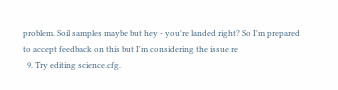problem. Soil samples maybe but hey - you're landed right? So I'm prepared to accept feedback on this but I'm considering the issue re
  9. Try editing science.cfg.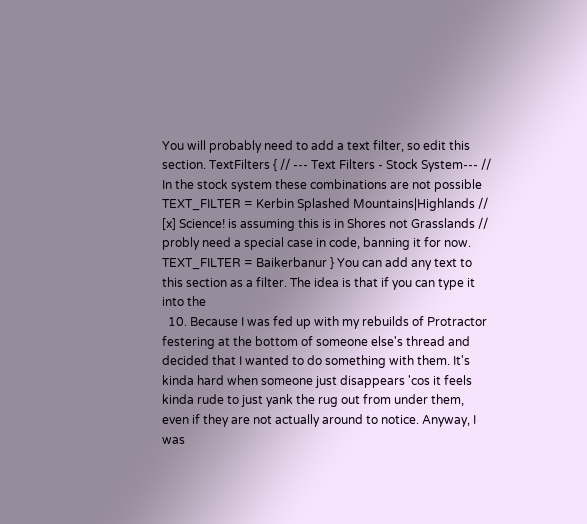You will probably need to add a text filter, so edit this section. TextFilters { // --- Text Filters - Stock System--- // In the stock system these combinations are not possible TEXT_FILTER = Kerbin Splashed Mountains|Highlands // [x] Science! is assuming this is in Shores not Grasslands // probly need a special case in code, banning it for now. TEXT_FILTER = Baikerbanur } You can add any text to this section as a filter. The idea is that if you can type it into the
  10. Because I was fed up with my rebuilds of Protractor festering at the bottom of someone else's thread and decided that I wanted to do something with them. It's kinda hard when someone just disappears 'cos it feels kinda rude to just yank the rug out from under them, even if they are not actually around to notice. Anyway, I was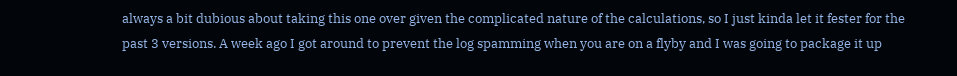always a bit dubious about taking this one over given the complicated nature of the calculations, so I just kinda let it fester for the past 3 versions. A week ago I got around to prevent the log spamming when you are on a flyby and I was going to package it up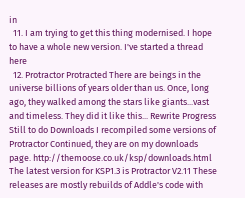in
  11. I am trying to get this thing modernised. I hope to have a whole new version. I've started a thread here
  12. Protractor Protracted There are beings in the universe billions of years older than us. Once, long ago, they walked among the stars like giants...vast and timeless. They did it like this... Rewrite Progress Still to do Downloads I recompiled some versions of Protractor Continued, they are on my downloads page. http://themoose.co.uk/ksp/downloads.html The latest version for KSP1.3 is Protractor V2.11 These releases are mostly rebuilds of Addle's code with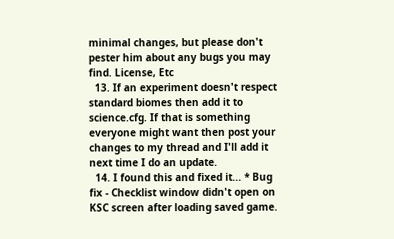minimal changes, but please don't pester him about any bugs you may find. License, Etc
  13. If an experiment doesn't respect standard biomes then add it to science.cfg. If that is something everyone might want then post your changes to my thread and I'll add it next time I do an update.
  14. I found this and fixed it... * Bug fix - Checklist window didn't open on KSC screen after loading saved game.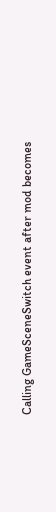Calling GameSceneSwitch event after mod becomes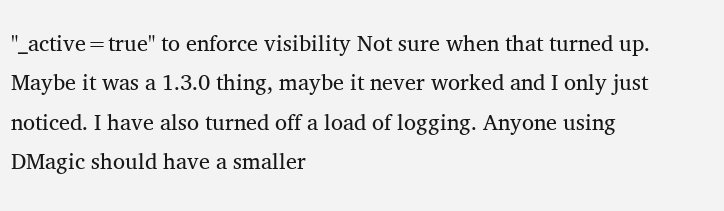"_active=true" to enforce visibility Not sure when that turned up. Maybe it was a 1.3.0 thing, maybe it never worked and I only just noticed. I have also turned off a load of logging. Anyone using DMagic should have a smaller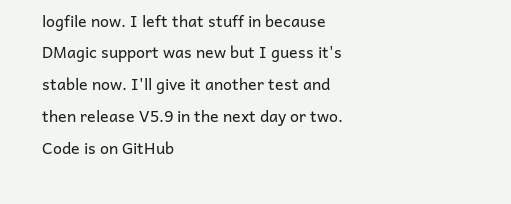logfile now. I left that stuff in because DMagic support was new but I guess it's stable now. I'll give it another test and then release V5.9 in the next day or two. Code is on GitHub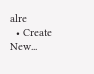alre
  • Create New...